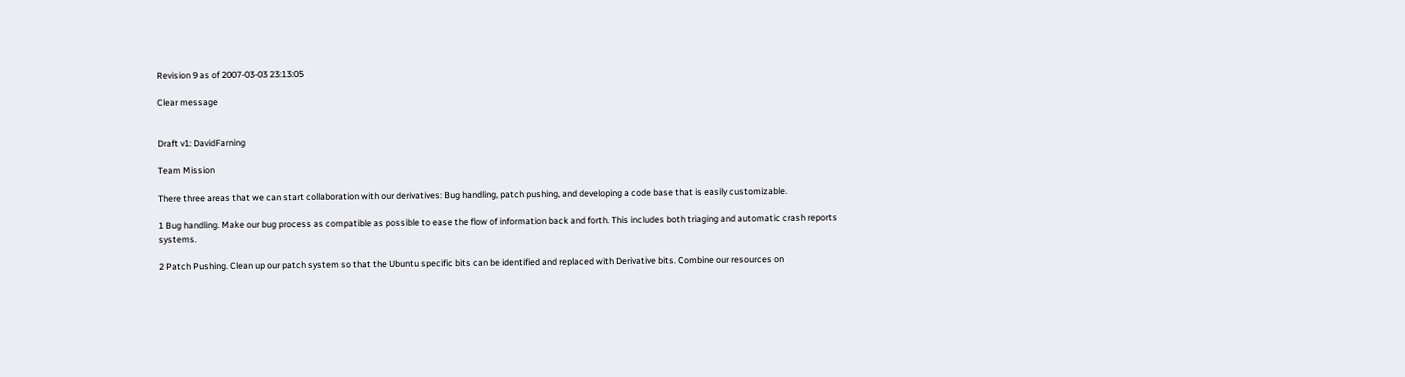Revision 9 as of 2007-03-03 23:13:05

Clear message


Draft v1: DavidFarning

Team Mission

There three areas that we can start collaboration with our derivatives: Bug handling, patch pushing, and developing a code base that is easily customizable.

1 Bug handling. Make our bug process as compatible as possible to ease the flow of information back and forth. This includes both triaging and automatic crash reports systems.

2 Patch Pushing. Clean up our patch system so that the Ubuntu specific bits can be identified and replaced with Derivative bits. Combine our resources on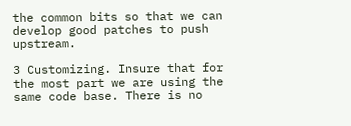the common bits so that we can develop good patches to push upstream.

3 Customizing. Insure that for the most part we are using the same code base. There is no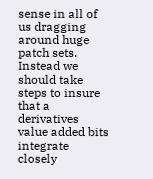sense in all of us dragging around huge patch sets. Instead we should take steps to insure that a derivatives value added bits integrate closely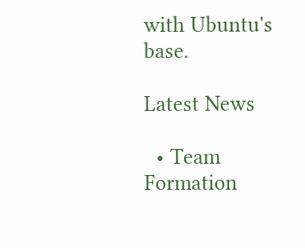with Ubuntu's base.

Latest News

  • Team Formation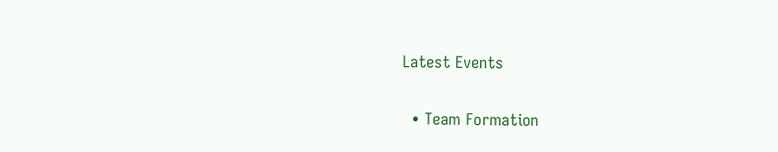Latest Events

  • Team Formation